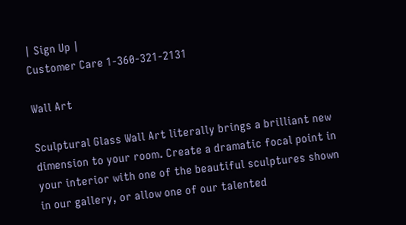| Sign Up |
Customer Care 1-360-321-2131

Wall Art

Sculptural Glass Wall Art literally brings a brilliant new dimension to your room. Create a dramatic focal point in your interior with one of the beautiful sculptures shown in our gallery, or allow one of our talented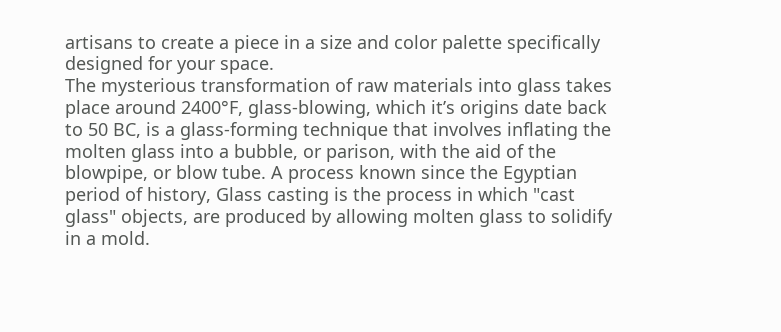artisans to create a piece in a size and color palette specifically designed for your space.
The mysterious transformation of raw materials into glass takes place around 2400°F, glass-blowing, which it’s origins date back to 50 BC, is a glass-forming technique that involves inflating the molten glass into a bubble, or parison, with the aid of the blowpipe, or blow tube. A process known since the Egyptian period of history, Glass casting is the process in which "cast glass" objects, are produced by allowing molten glass to solidify in a mold.